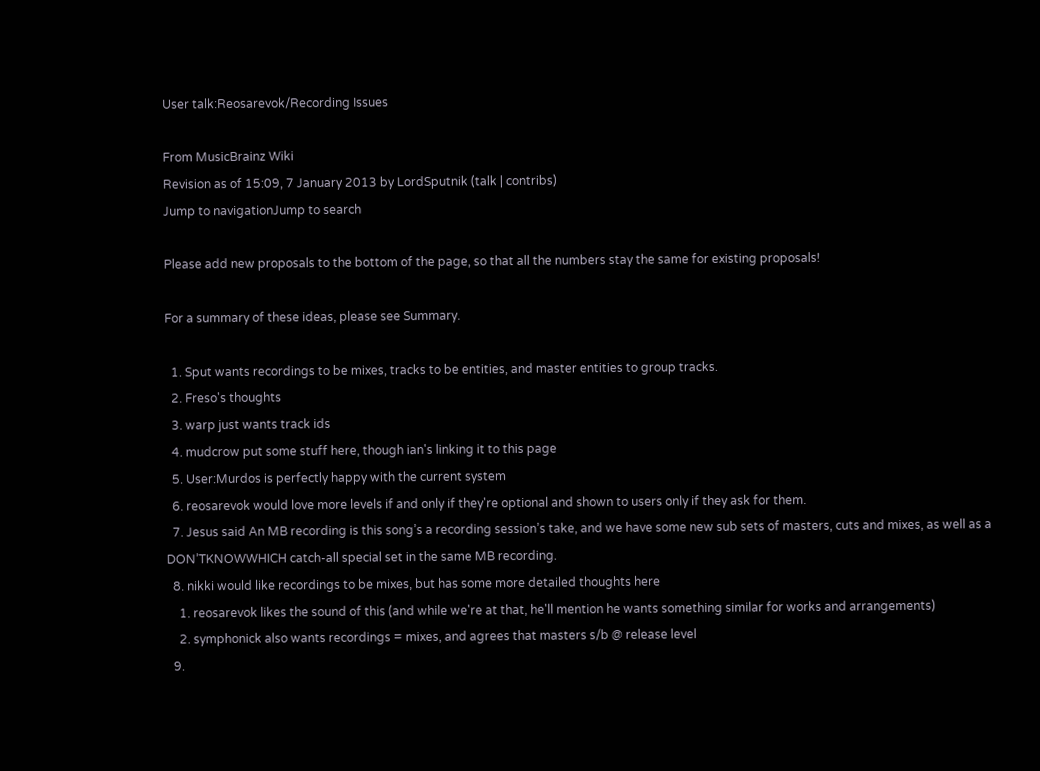User talk:Reosarevok/Recording Issues

From MusicBrainz Wiki
Revision as of 15:09, 7 January 2013 by LordSputnik (talk | contribs)
Jump to navigationJump to search

Please add new proposals to the bottom of the page, so that all the numbers stay the same for existing proposals!

For a summary of these ideas, please see Summary.

  1. Sput wants recordings to be mixes, tracks to be entities, and master entities to group tracks.
  2. Freso's thoughts
  3. warp just wants track ids
  4. mudcrow put some stuff here, though ian's linking it to this page
  5. User:Murdos is perfectly happy with the current system
  6. reosarevok would love more levels if and only if they're optional and shown to users only if they ask for them.
  7. Jesus said An MB recording is this song’s a recording session’s take, and we have some new sub sets of masters, cuts and mixes, as well as a DON’TKNOWWHICH catch-all special set in the same MB recording.
  8. nikki would like recordings to be mixes, but has some more detailed thoughts here
    1. reosarevok likes the sound of this (and while we're at that, he'll mention he wants something similar for works and arrangements)
    2. symphonick also wants recordings = mixes, and agrees that masters s/b @ release level
  9.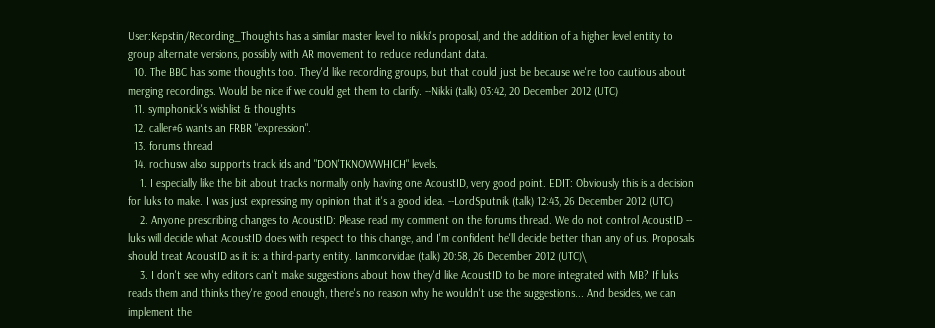User:Kepstin/Recording_Thoughts has a similar master level to nikki's proposal, and the addition of a higher level entity to group alternate versions, possibly with AR movement to reduce redundant data.
  10. The BBC has some thoughts too. They'd like recording groups, but that could just be because we're too cautious about merging recordings. Would be nice if we could get them to clarify. --Nikki (talk) 03:42, 20 December 2012 (UTC)
  11. symphonick's wishlist & thoughts
  12. caller#6 wants an FRBR "expression".
  13. forums thread
  14. rochusw also supports track ids and "DON'TKNOWWHICH" levels.
    1. I especially like the bit about tracks normally only having one AcoustID, very good point. EDIT: Obviously this is a decision for luks to make. I was just expressing my opinion that it's a good idea. --LordSputnik (talk) 12:43, 26 December 2012 (UTC)
    2. Anyone prescribing changes to AcoustID: Please read my comment on the forums thread. We do not control AcoustID -- luks will decide what AcoustID does with respect to this change, and I'm confident he'll decide better than any of us. Proposals should treat AcoustID as it is: a third-party entity. Ianmcorvidae (talk) 20:58, 26 December 2012 (UTC)\
    3. I don't see why editors can't make suggestions about how they'd like AcoustID to be more integrated with MB? If luks reads them and thinks they're good enough, there's no reason why he wouldn't use the suggestions... And besides, we can implement the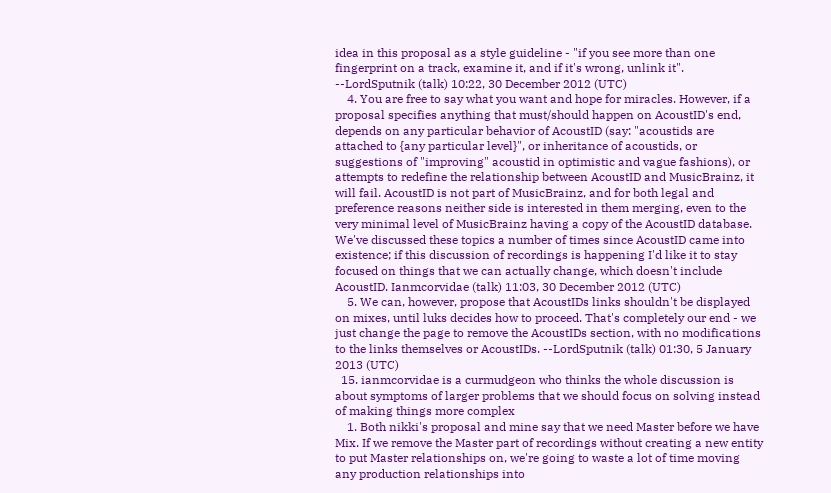idea in this proposal as a style guideline - "if you see more than one fingerprint on a track, examine it, and if it's wrong, unlink it". --LordSputnik (talk) 10:22, 30 December 2012 (UTC)
    4. You are free to say what you want and hope for miracles. However, if a proposal specifies anything that must/should happen on AcoustID's end, depends on any particular behavior of AcoustID (say: "acoustids are attached to {any particular level}", or inheritance of acoustids, or suggestions of "improving" acoustid in optimistic and vague fashions), or attempts to redefine the relationship between AcoustID and MusicBrainz, it will fail. AcoustID is not part of MusicBrainz, and for both legal and preference reasons neither side is interested in them merging, even to the very minimal level of MusicBrainz having a copy of the AcoustID database. We've discussed these topics a number of times since AcoustID came into existence; if this discussion of recordings is happening I'd like it to stay focused on things that we can actually change, which doesn't include AcoustID. Ianmcorvidae (talk) 11:03, 30 December 2012 (UTC)
    5. We can, however, propose that AcoustIDs links shouldn't be displayed on mixes, until luks decides how to proceed. That's completely our end - we just change the page to remove the AcoustIDs section, with no modifications to the links themselves or AcoustIDs. --LordSputnik (talk) 01:30, 5 January 2013 (UTC)
  15. ianmcorvidae is a curmudgeon who thinks the whole discussion is about symptoms of larger problems that we should focus on solving instead of making things more complex
    1. Both nikki's proposal and mine say that we need Master before we have Mix. If we remove the Master part of recordings without creating a new entity to put Master relationships on, we're going to waste a lot of time moving any production relationships into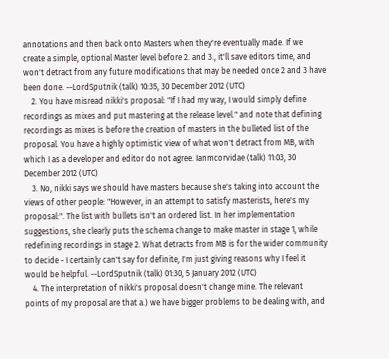annotations and then back onto Masters when they're eventually made. If we create a simple, optional Master level before 2. and 3., it'll save editors time, and won't detract from any future modifications that may be needed once 2 and 3 have been done. --LordSputnik (talk) 10:35, 30 December 2012 (UTC)
    2. You have misread nikki's proposal: "If I had my way, I would simply define recordings as mixes and put mastering at the release level." and note that defining recordings as mixes is before the creation of masters in the bulleted list of the proposal. You have a highly optimistic view of what won't detract from MB, with which I as a developer and editor do not agree. Ianmcorvidae (talk) 11:03, 30 December 2012 (UTC)
    3. No, nikki says we should have masters because she's taking into account the views of other people: "However, in an attempt to satisfy masterists, here's my proposal:". The list with bullets isn't an ordered list. In her implementation suggestions, she clearly puts the schema change to make master in stage 1, while redefining recordings in stage 2. What detracts from MB is for the wider community to decide - I certainly can't say for definite, I'm just giving reasons why I feel it would be helpful. --LordSputnik (talk) 01:30, 5 January 2012 (UTC)
    4. The interpretation of nikki's proposal doesn't change mine. The relevant points of my proposal are that a.) we have bigger problems to be dealing with, and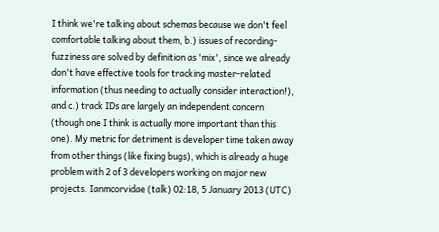I think we're talking about schemas because we don't feel comfortable talking about them, b.) issues of recording-fuzziness are solved by definition as 'mix', since we already don't have effective tools for tracking master-related information (thus needing to actually consider interaction!), and c.) track IDs are largely an independent concern (though one I think is actually more important than this one). My metric for detriment is developer time taken away from other things (like fixing bugs), which is already a huge problem with 2 of 3 developers working on major new projects. Ianmcorvidae (talk) 02:18, 5 January 2013 (UTC)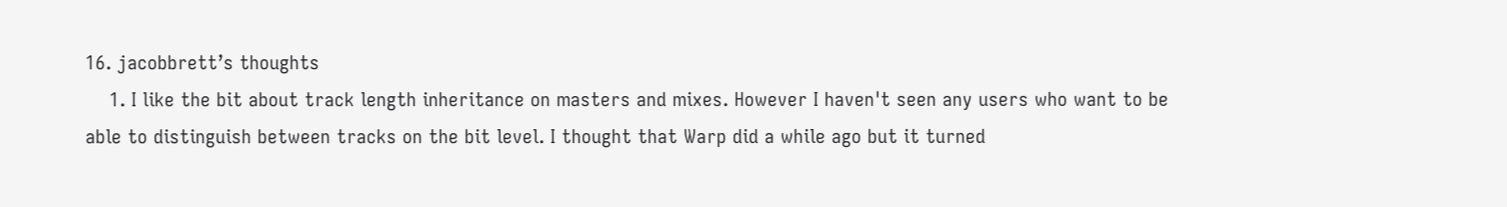16. jacobbrett’s thoughts
    1. I like the bit about track length inheritance on masters and mixes. However I haven't seen any users who want to be able to distinguish between tracks on the bit level. I thought that Warp did a while ago but it turned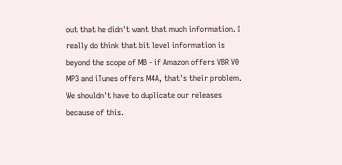out that he didn't want that much information. I really do think that bit level information is beyond the scope of MB - if Amazon offers VBR V0 MP3 and iTunes offers M4A, that's their problem. We shouldn't have to duplicate our releases because of this.